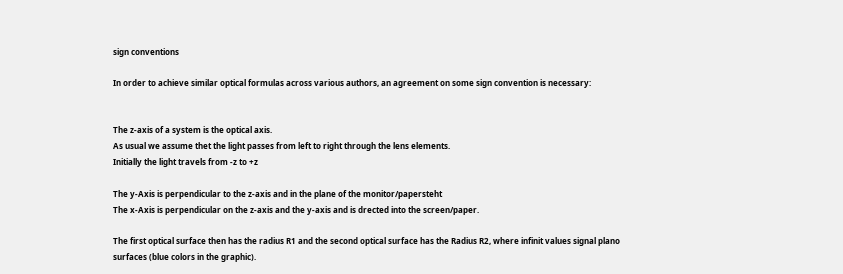sign conventions

In order to achieve similar optical formulas across various authors, an agreement on some sign convention is necessary:


The z-axis of a system is the optical axis.
As usual we assume thet the light passes from left to right through the lens elements.
Initially the light travels from -z to +z

The y-Axis is perpendicular to the z-axis and in the plane of the monitor/papersteht
The x-Axis is perpendicular on the z-axis and the y-axis and is drected into the screen/paper.

The first optical surface then has the radius R1 and the second optical surface has the Radius R2, where infinit values signal plano surfaces (blue colors in the graphic).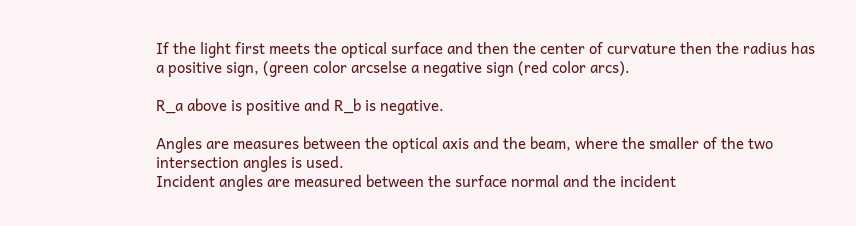If the light first meets the optical surface and then the center of curvature then the radius has a positive sign, (green color arcselse a negative sign (red color arcs).

R_a above is positive and R_b is negative.

Angles are measures between the optical axis and the beam, where the smaller of the two intersection angles is used.
Incident angles are measured between the surface normal and the incident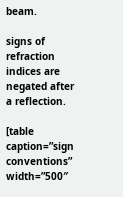beam.

signs of refraction indices are negated after a reflection.

[table caption=”sign conventions” width=”500″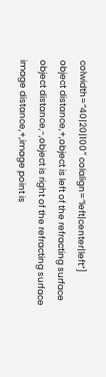colwidth=”40|20|100″ colalign=”left|center|left”]
object distance,+,object is left of the refracting surface
object distance,-,object is right of the refracting surface
image distance,+,image point is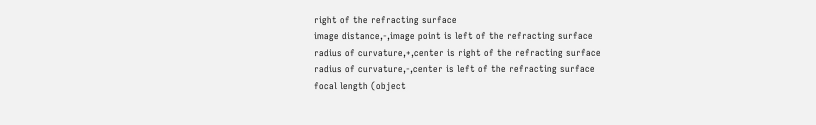right of the refracting surface
image distance,-,image point is left of the refracting surface
radius of curvature,+,center is right of the refracting surface
radius of curvature,-,center is left of the refracting surface
focal length (object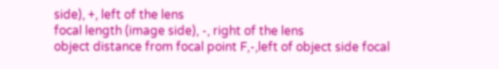side), +, left of the lens
focal length (image side), -, right of the lens
object distance from focal point F,-,left of object side focal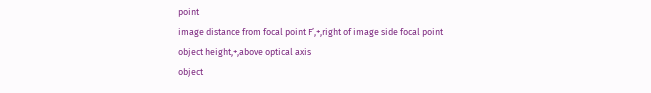point
image distance from focal point F’,+,right of image side focal point
object height,+,above optical axis
object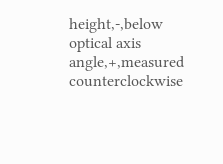height,-,below optical axis
angle,+,measured counterclockwise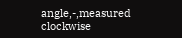angle,-,measured clockwise